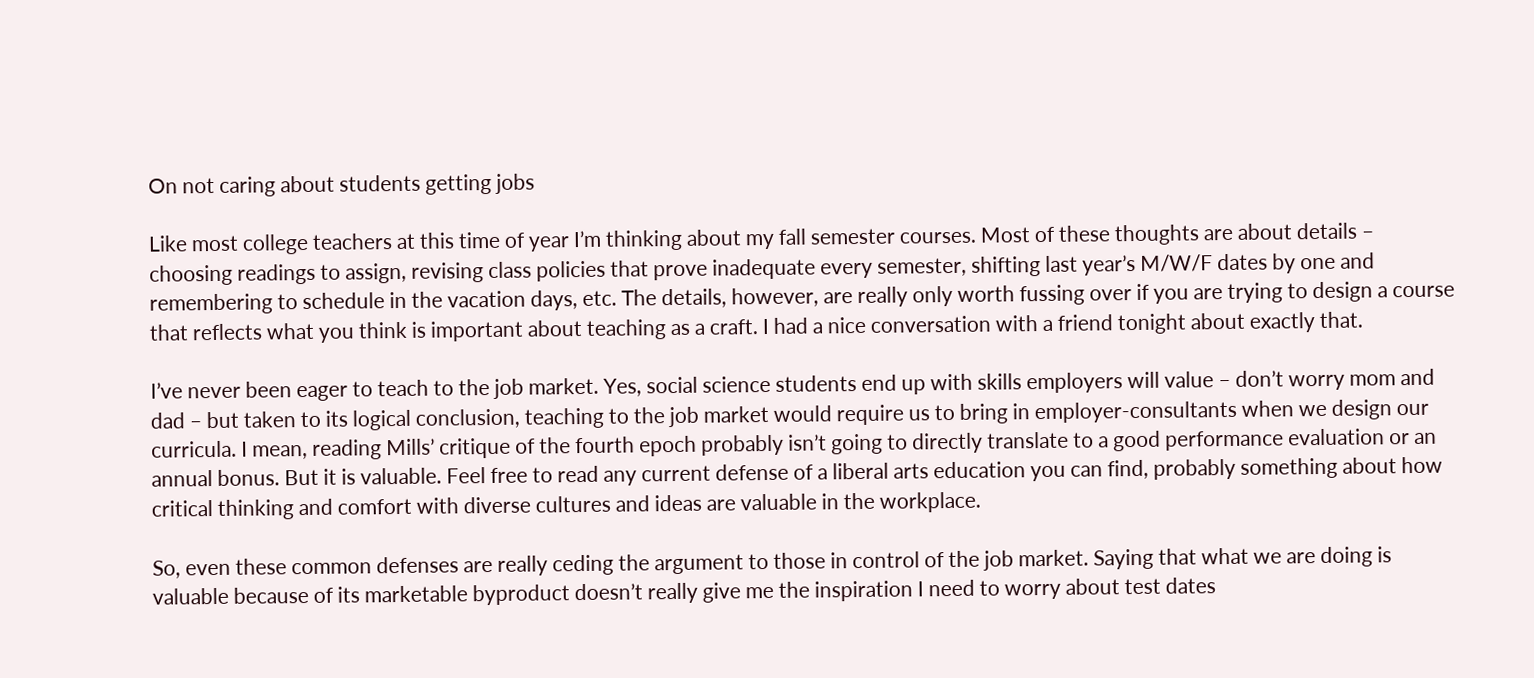On not caring about students getting jobs

Like most college teachers at this time of year I’m thinking about my fall semester courses. Most of these thoughts are about details – choosing readings to assign, revising class policies that prove inadequate every semester, shifting last year’s M/W/F dates by one and remembering to schedule in the vacation days, etc. The details, however, are really only worth fussing over if you are trying to design a course that reflects what you think is important about teaching as a craft. I had a nice conversation with a friend tonight about exactly that.

I’ve never been eager to teach to the job market. Yes, social science students end up with skills employers will value – don’t worry mom and dad – but taken to its logical conclusion, teaching to the job market would require us to bring in employer-consultants when we design our curricula. I mean, reading Mills’ critique of the fourth epoch probably isn’t going to directly translate to a good performance evaluation or an annual bonus. But it is valuable. Feel free to read any current defense of a liberal arts education you can find, probably something about how critical thinking and comfort with diverse cultures and ideas are valuable in the workplace.

So, even these common defenses are really ceding the argument to those in control of the job market. Saying that what we are doing is valuable because of its marketable byproduct doesn’t really give me the inspiration I need to worry about test dates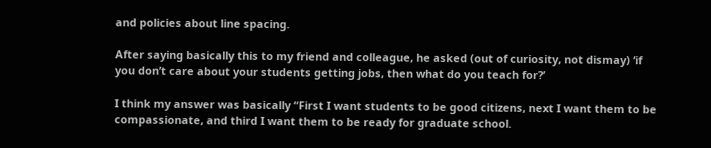and policies about line spacing.

After saying basically this to my friend and colleague, he asked (out of curiosity, not dismay) ‘if you don’t care about your students getting jobs, then what do you teach for?’

I think my answer was basically “First I want students to be good citizens, next I want them to be compassionate, and third I want them to be ready for graduate school.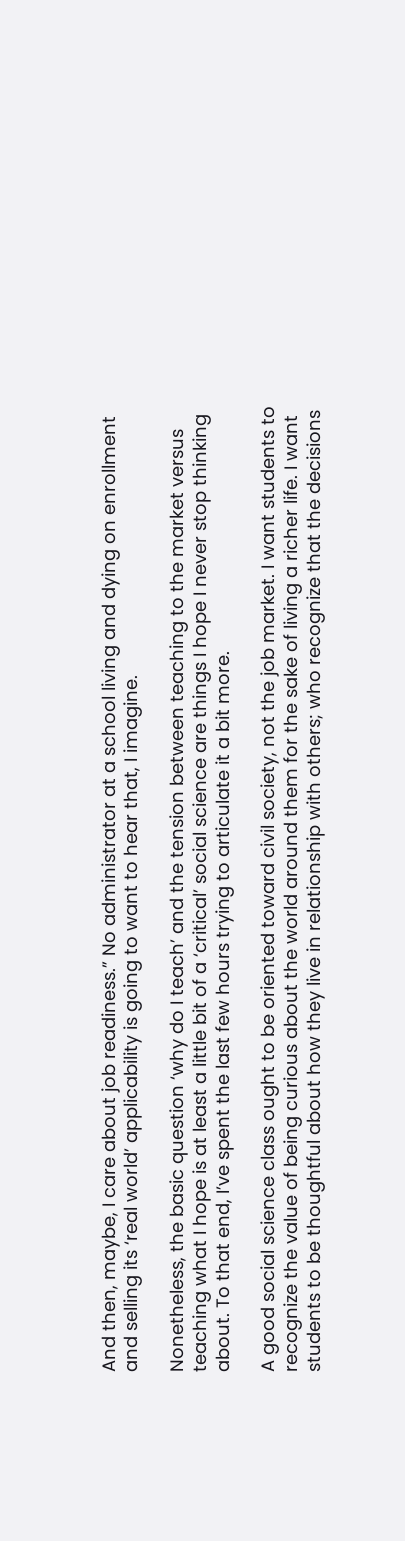And then, maybe, I care about job readiness.” No administrator at a school living and dying on enrollment and selling its ‘real world’ applicability is going to want to hear that, I imagine.

Nonetheless, the basic question ‘why do I teach’ and the tension between teaching to the market versus teaching what I hope is at least a little bit of a ‘critical’ social science are things I hope I never stop thinking about. To that end, I’ve spent the last few hours trying to articulate it a bit more.

A good social science class ought to be oriented toward civil society, not the job market. I want students to recognize the value of being curious about the world around them for the sake of living a richer life. I want students to be thoughtful about how they live in relationship with others; who recognize that the decisions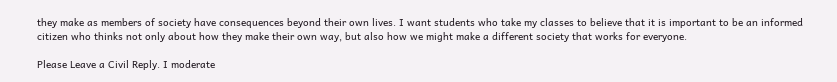they make as members of society have consequences beyond their own lives. I want students who take my classes to believe that it is important to be an informed citizen who thinks not only about how they make their own way, but also how we might make a different society that works for everyone.

Please Leave a Civil Reply. I moderate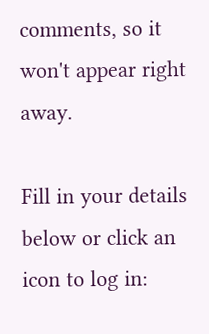comments, so it won't appear right away.

Fill in your details below or click an icon to log in: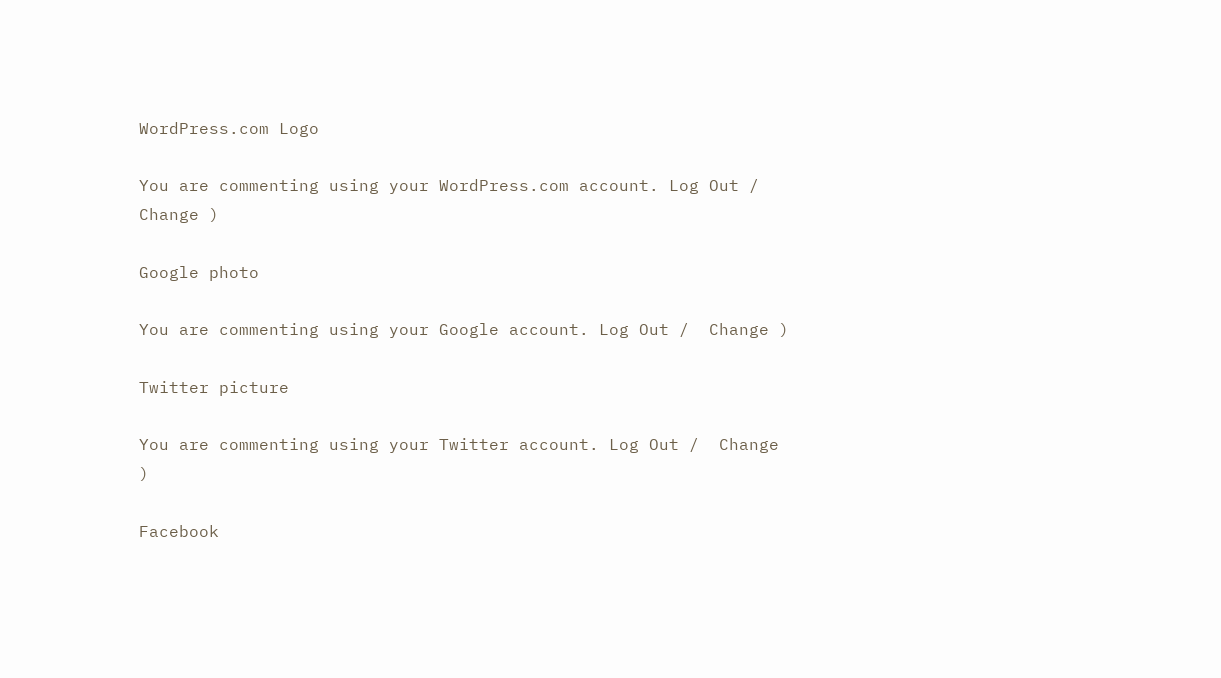WordPress.com Logo

You are commenting using your WordPress.com account. Log Out /  Change )

Google photo

You are commenting using your Google account. Log Out /  Change )

Twitter picture

You are commenting using your Twitter account. Log Out /  Change )

Facebook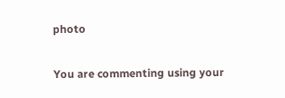photo

You are commenting using your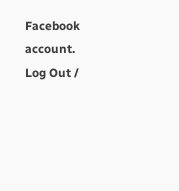Facebook account. Log Out /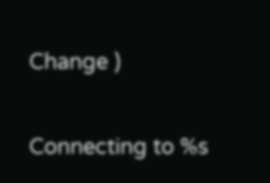Change )

Connecting to %s